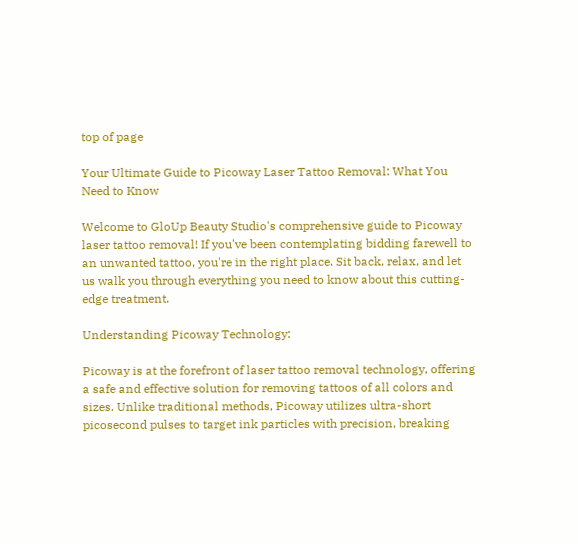top of page

Your Ultimate Guide to Picoway Laser Tattoo Removal: What You Need to Know

Welcome to GloUp Beauty Studio's comprehensive guide to Picoway laser tattoo removal! If you've been contemplating bidding farewell to an unwanted tattoo, you're in the right place. Sit back, relax, and let us walk you through everything you need to know about this cutting-edge treatment.

Understanding Picoway Technology:

Picoway is at the forefront of laser tattoo removal technology, offering a safe and effective solution for removing tattoos of all colors and sizes. Unlike traditional methods, Picoway utilizes ultra-short picosecond pulses to target ink particles with precision, breaking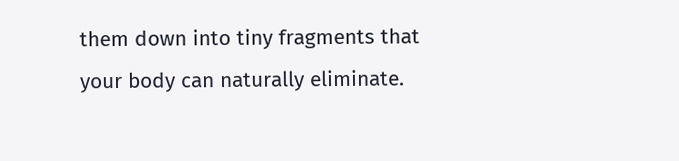them down into tiny fragments that your body can naturally eliminate.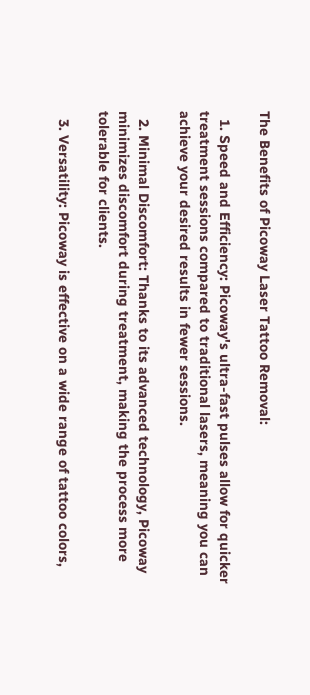The Benefits of Picoway Laser Tattoo Removal:

  1. Speed and Efficiency: Picoway's ultra-fast pulses allow for quicker treatment sessions compared to traditional lasers, meaning you can achieve your desired results in fewer sessions.

  2. Minimal Discomfort: Thanks to its advanced technology, Picoway minimizes discomfort during treatment, making the process more tolerable for clients.

  3. Versatility: Picoway is effective on a wide range of tattoo colors,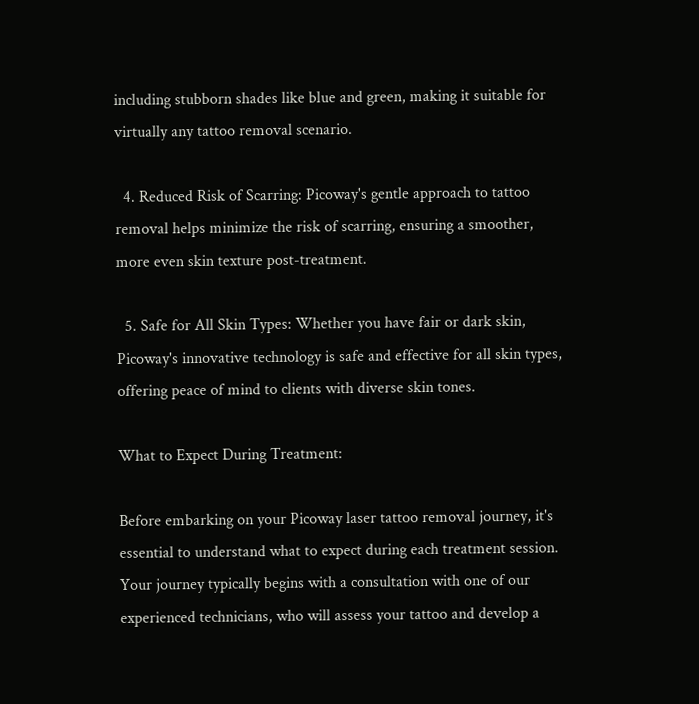including stubborn shades like blue and green, making it suitable for virtually any tattoo removal scenario.

  4. Reduced Risk of Scarring: Picoway's gentle approach to tattoo removal helps minimize the risk of scarring, ensuring a smoother, more even skin texture post-treatment.

  5. Safe for All Skin Types: Whether you have fair or dark skin, Picoway's innovative technology is safe and effective for all skin types, offering peace of mind to clients with diverse skin tones.

What to Expect During Treatment:

Before embarking on your Picoway laser tattoo removal journey, it's essential to understand what to expect during each treatment session. Your journey typically begins with a consultation with one of our experienced technicians, who will assess your tattoo and develop a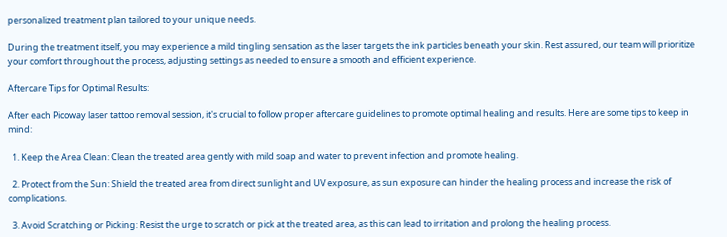personalized treatment plan tailored to your unique needs.

During the treatment itself, you may experience a mild tingling sensation as the laser targets the ink particles beneath your skin. Rest assured, our team will prioritize your comfort throughout the process, adjusting settings as needed to ensure a smooth and efficient experience.

Aftercare Tips for Optimal Results:

After each Picoway laser tattoo removal session, it's crucial to follow proper aftercare guidelines to promote optimal healing and results. Here are some tips to keep in mind:

  1. Keep the Area Clean: Clean the treated area gently with mild soap and water to prevent infection and promote healing.

  2. Protect from the Sun: Shield the treated area from direct sunlight and UV exposure, as sun exposure can hinder the healing process and increase the risk of complications.

  3. Avoid Scratching or Picking: Resist the urge to scratch or pick at the treated area, as this can lead to irritation and prolong the healing process.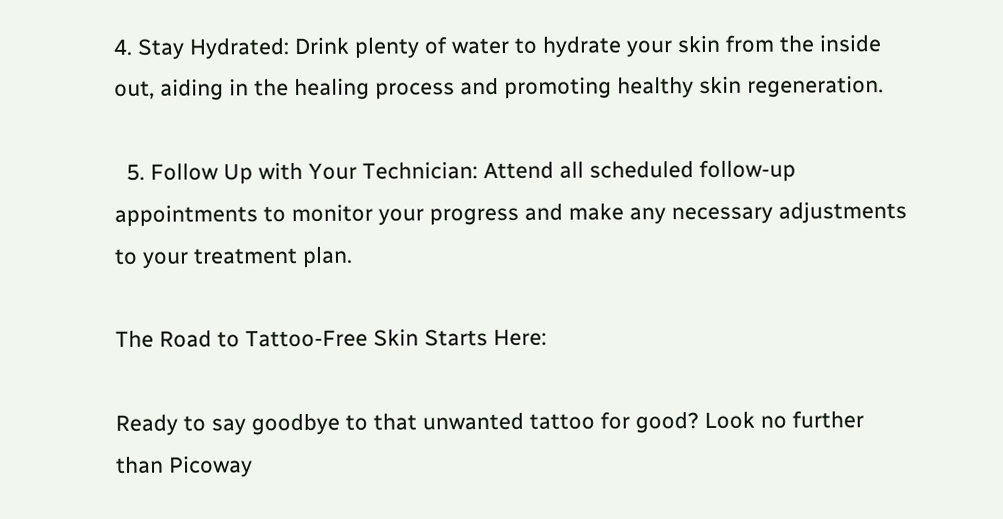4. Stay Hydrated: Drink plenty of water to hydrate your skin from the inside out, aiding in the healing process and promoting healthy skin regeneration.

  5. Follow Up with Your Technician: Attend all scheduled follow-up appointments to monitor your progress and make any necessary adjustments to your treatment plan.

The Road to Tattoo-Free Skin Starts Here:

Ready to say goodbye to that unwanted tattoo for good? Look no further than Picoway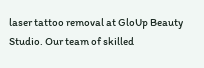laser tattoo removal at GloUp Beauty Studio. Our team of skilled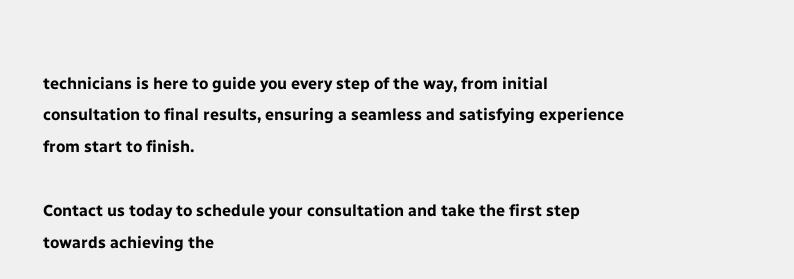technicians is here to guide you every step of the way, from initial consultation to final results, ensuring a seamless and satisfying experience from start to finish.

Contact us today to schedule your consultation and take the first step towards achieving the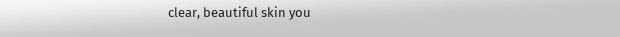clear, beautiful skin you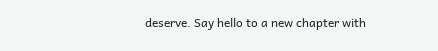deserve. Say hello to a new chapter with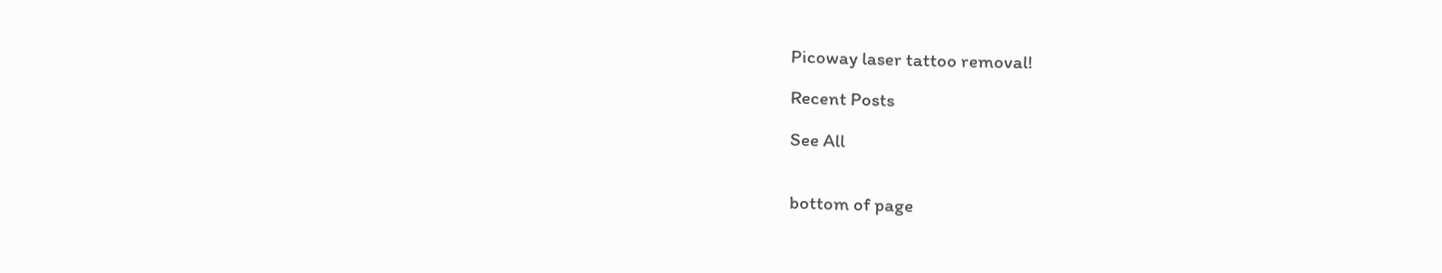Picoway laser tattoo removal!

Recent Posts

See All


bottom of page